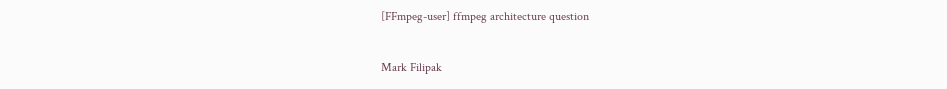[FFmpeg-user] ffmpeg architecture question

Mark Filipak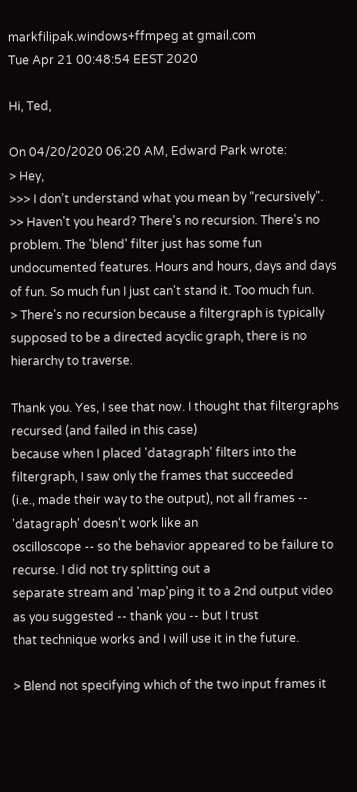markfilipak.windows+ffmpeg at gmail.com
Tue Apr 21 00:48:54 EEST 2020

Hi, Ted,

On 04/20/2020 06:20 AM, Edward Park wrote:
> Hey,
>>> I don't understand what you mean by "recursively".
>> Haven't you heard? There's no recursion. There's no problem. The 'blend' filter just has some fun undocumented features. Hours and hours, days and days of fun. So much fun I just can't stand it. Too much fun.
> There's no recursion because a filtergraph is typically supposed to be a directed acyclic graph, there is no hierarchy to traverse.

Thank you. Yes, I see that now. I thought that filtergraphs recursed (and failed in this case)
because when I placed 'datagraph' filters into the filtergraph, I saw only the frames that succeeded
(i.e., made their way to the output), not all frames -- 'datagraph' doesn't work like an
oscilloscope -- so the behavior appeared to be failure to recurse. I did not try splitting out a
separate stream and 'map'ping it to a 2nd output video as you suggested -- thank you -- but I trust
that technique works and I will use it in the future.

> Blend not specifying which of the two input frames it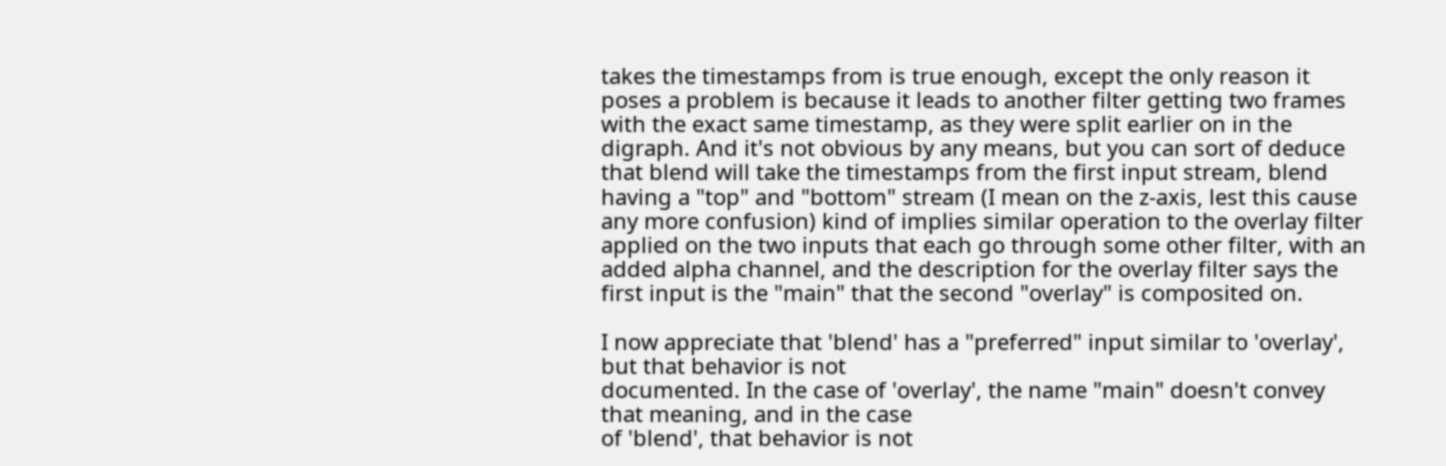takes the timestamps from is true enough, except the only reason it poses a problem is because it leads to another filter getting two frames with the exact same timestamp, as they were split earlier on in the digraph. And it's not obvious by any means, but you can sort of deduce that blend will take the timestamps from the first input stream, blend having a "top" and "bottom" stream (I mean on the z-axis, lest this cause any more confusion) kind of implies similar operation to the overlay filter applied on the two inputs that each go through some other filter, with an added alpha channel, and the description for the overlay filter says the first input is the "main" that the second "overlay" is composited on.

I now appreciate that 'blend' has a "preferred" input similar to 'overlay', but that behavior is not
documented. In the case of 'overlay', the name "main" doesn't convey that meaning, and in the case
of 'blend', that behavior is not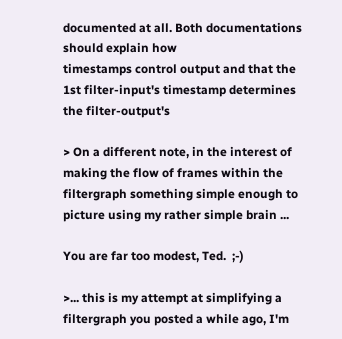documented at all. Both documentations should explain how
timestamps control output and that the 1st filter-input's timestamp determines the filter-output's

> On a different note, in the interest of making the flow of frames within the filtergraph something simple enough to picture using my rather simple brain ...

You are far too modest, Ted.  ;-)

>... this is my attempt at simplifying a filtergraph you posted a while ago, I'm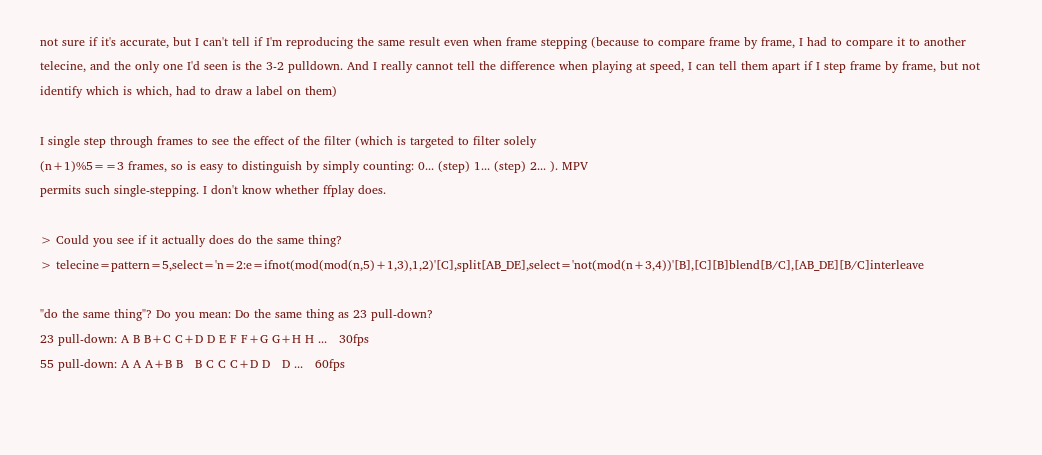not sure if it's accurate, but I can't tell if I'm reproducing the same result even when frame stepping (because to compare frame by frame, I had to compare it to another telecine, and the only one I'd seen is the 3-2 pulldown. And I really cannot tell the difference when playing at speed, I can tell them apart if I step frame by frame, but not identify which is which, had to draw a label on them)

I single step through frames to see the effect of the filter (which is targeted to filter solely
(n+1)%5==3 frames, so is easy to distinguish by simply counting: 0... (step) 1... (step) 2... ). MPV
permits such single-stepping. I don't know whether ffplay does.

> Could you see if it actually does do the same thing?
> telecine=pattern=5,select='n=2:e=ifnot(mod(mod(n,5)+1,3),1,2)'[C],split[AB_DE],select='not(mod(n+3,4))'[B],[C][B]blend[B/C],[AB_DE][B/C]interleave

"do the same thing"? Do you mean: Do the same thing as 23 pull-down?
23 pull-down: A B B+C C+D D E F F+G G+H H ...   30fps
55 pull-down: A A A+B B   B C C C+D D   D ...   60fps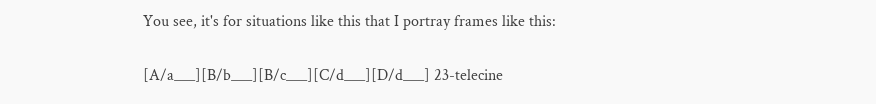You see, it's for situations like this that I portray frames like this:

[A/a___][B/b___][B/c___][C/d___][D/d___] 23-telecine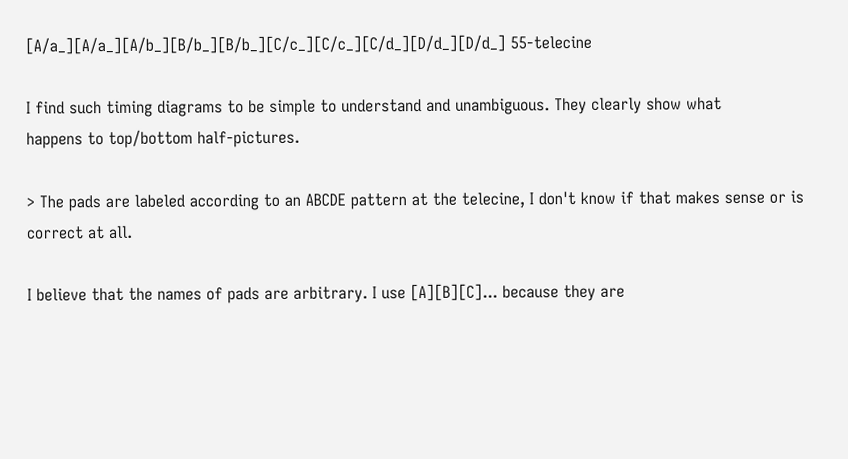[A/a_][A/a_][A/b_][B/b_][B/b_][C/c_][C/c_][C/d_][D/d_][D/d_] 55-telecine

I find such timing diagrams to be simple to understand and unambiguous. They clearly show what
happens to top/bottom half-pictures.

> The pads are labeled according to an ABCDE pattern at the telecine, I don't know if that makes sense or is correct at all.

I believe that the names of pads are arbitrary. I use [A][B][C]... because they are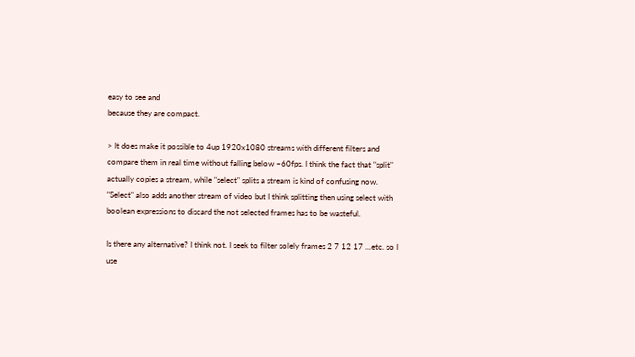easy to see and
because they are compact.

> It does make it possible to 4up 1920x1080 streams with different filters and compare them in real time without falling below ~60fps. I think the fact that "split" actually copies a stream, while "select" splits a stream is kind of confusing now. "Select" also adds another stream of video but I think splitting then using select with boolean expressions to discard the not selected frames has to be wasteful.

Is there any alternative? I think not. I seek to filter solely frames 2 7 12 17 ...etc. so I use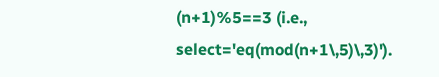(n+1)%5==3 (i.e., select='eq(mod(n+1\,5)\,3)').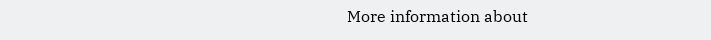More information about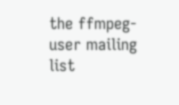the ffmpeg-user mailing list